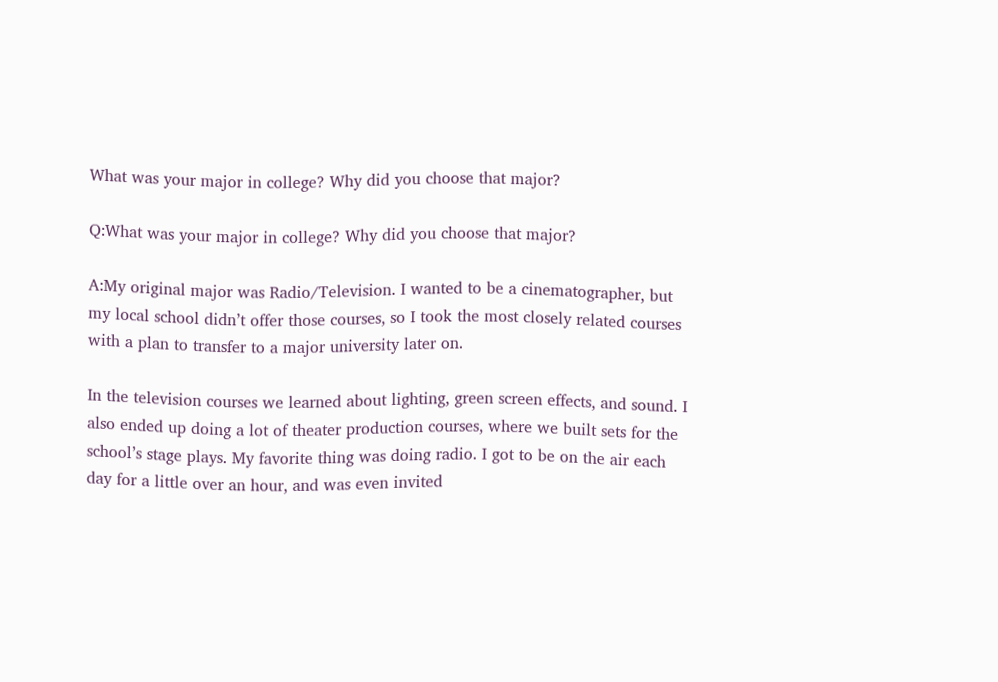What was your major in college? Why did you choose that major?

Q:What was your major in college? Why did you choose that major?

A:My original major was Radio/Television. I wanted to be a cinematographer, but my local school didn’t offer those courses, so I took the most closely related courses with a plan to transfer to a major university later on.

In the television courses we learned about lighting, green screen effects, and sound. I also ended up doing a lot of theater production courses, where we built sets for the school’s stage plays. My favorite thing was doing radio. I got to be on the air each day for a little over an hour, and was even invited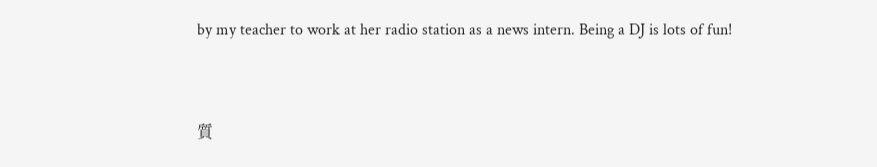by my teacher to work at her radio station as a news intern. Being a DJ is lots of fun!


質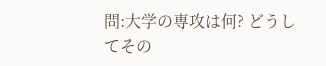問:大学の専攻は何? どうしてその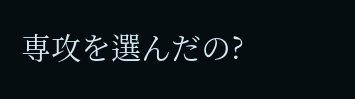専攻を選んだの?